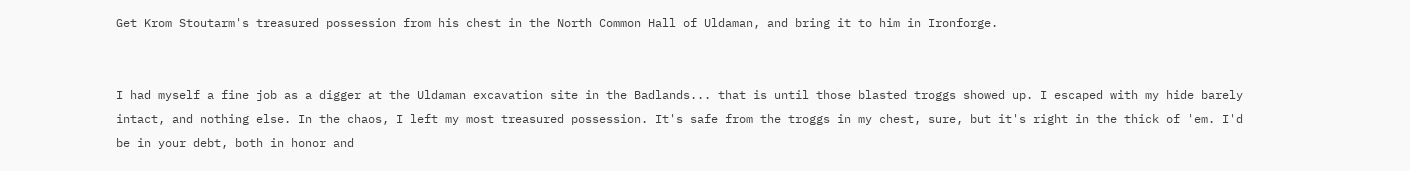Get Krom Stoutarm's treasured possession from his chest in the North Common Hall of Uldaman, and bring it to him in Ironforge.


I had myself a fine job as a digger at the Uldaman excavation site in the Badlands... that is until those blasted troggs showed up. I escaped with my hide barely intact, and nothing else. In the chaos, I left my most treasured possession. It's safe from the troggs in my chest, sure, but it's right in the thick of 'em. I'd be in your debt, both in honor and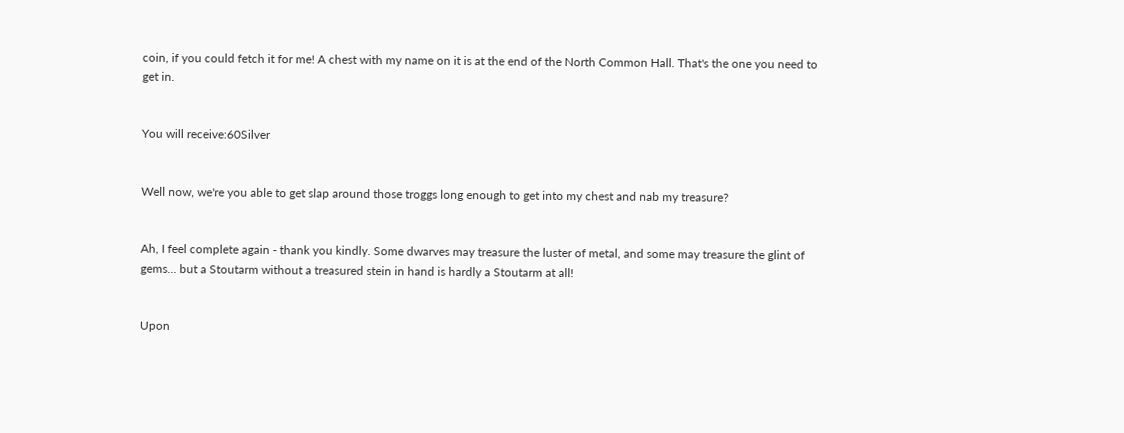coin, if you could fetch it for me! A chest with my name on it is at the end of the North Common Hall. That's the one you need to get in.


You will receive:60Silver


Well now, we're you able to get slap around those troggs long enough to get into my chest and nab my treasure?


Ah, I feel complete again - thank you kindly. Some dwarves may treasure the luster of metal, and some may treasure the glint of gems... but a Stoutarm without a treasured stein in hand is hardly a Stoutarm at all!


Upon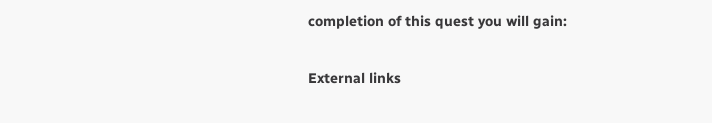completion of this quest you will gain:

External links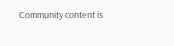Community content is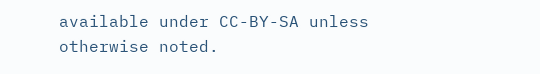available under CC-BY-SA unless otherwise noted.